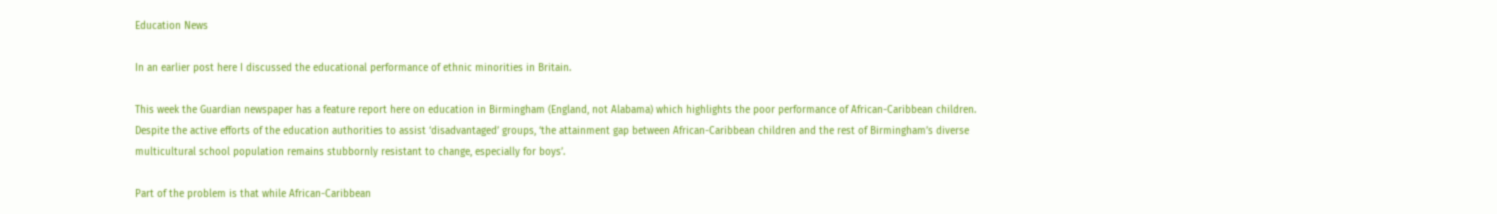Education News

In an earlier post here I discussed the educational performance of ethnic minorities in Britain.

This week the Guardian newspaper has a feature report here on education in Birmingham (England, not Alabama) which highlights the poor performance of African-Caribbean children. Despite the active efforts of the education authorities to assist ‘disadvantaged’ groups, ‘the attainment gap between African-Caribbean children and the rest of Birmingham’s diverse multicultural school population remains stubbornly resistant to change, especially for boys’.

Part of the problem is that while African-Caribbean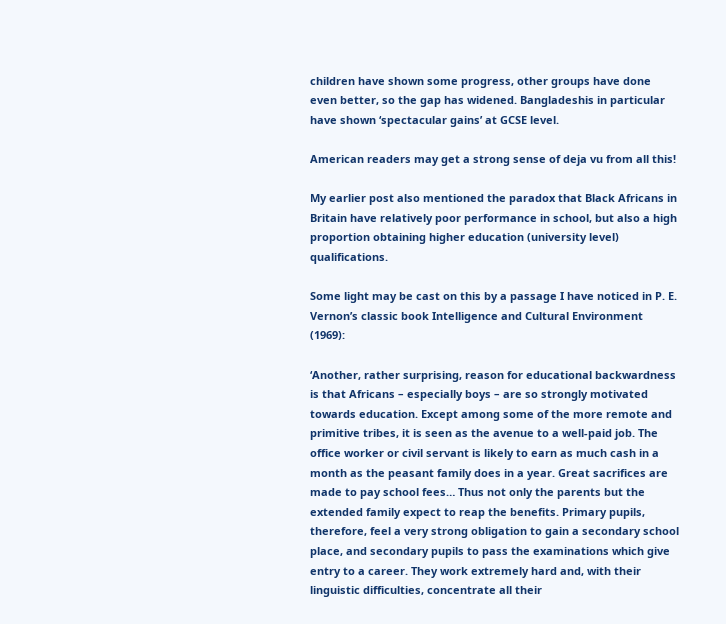children have shown some progress, other groups have done even better, so the gap has widened. Bangladeshis in particular have shown ‘spectacular gains’ at GCSE level.

American readers may get a strong sense of deja vu from all this!

My earlier post also mentioned the paradox that Black Africans in Britain have relatively poor performance in school, but also a high proportion obtaining higher education (university level) qualifications.

Some light may be cast on this by a passage I have noticed in P. E. Vernon’s classic book Intelligence and Cultural Environment (1969):

‘Another, rather surprising, reason for educational backwardness is that Africans – especially boys – are so strongly motivated towards education. Except among some of the more remote and primitive tribes, it is seen as the avenue to a well-paid job. The office worker or civil servant is likely to earn as much cash in a month as the peasant family does in a year. Great sacrifices are made to pay school fees… Thus not only the parents but the extended family expect to reap the benefits. Primary pupils, therefore, feel a very strong obligation to gain a secondary school place, and secondary pupils to pass the examinations which give entry to a career. They work extremely hard and, with their linguistic difficulties, concentrate all their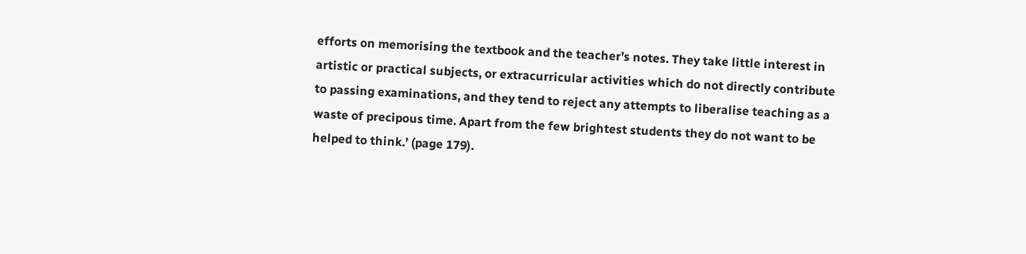efforts on memorising the textbook and the teacher’s notes. They take little interest in artistic or practical subjects, or extracurricular activities which do not directly contribute to passing examinations, and they tend to reject any attempts to liberalise teaching as a waste of precipous time. Apart from the few brightest students they do not want to be helped to think.’ (page 179).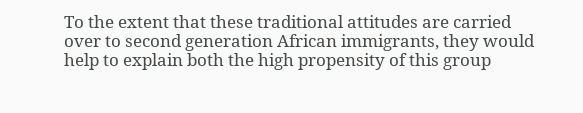To the extent that these traditional attitudes are carried over to second generation African immigrants, they would help to explain both the high propensity of this group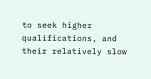to seek higher qualifications, and their relatively slow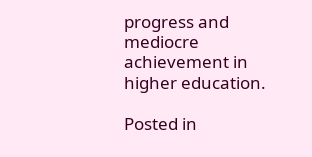progress and mediocre achievement in higher education.

Posted in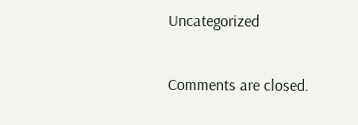Uncategorized

Comments are closed.